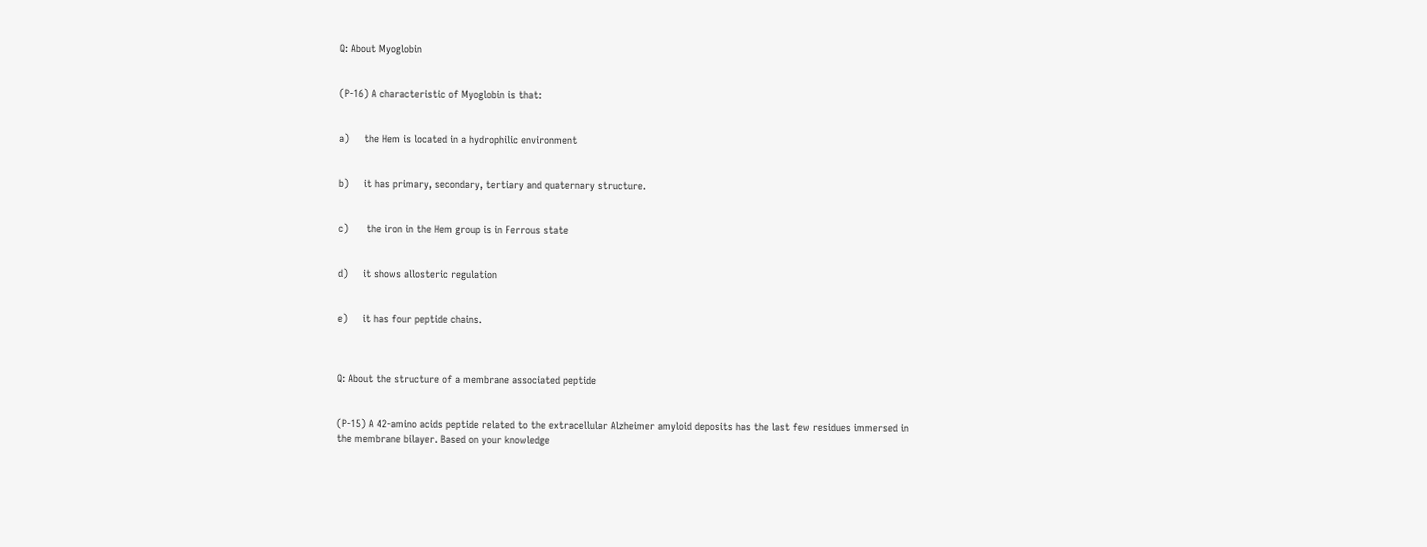Q: About Myoglobin


(P-16) A characteristic of Myoglobin is that:


a)     the Hem is located in a hydrophilic environment


b)     it has primary, secondary, tertiary and quaternary structure.


c)      the iron in the Hem group is in Ferrous state


d)     it shows allosteric regulation


e)     it has four peptide chains.



Q: About the structure of a membrane associated peptide


(P-15) A 42-amino acids peptide related to the extracellular Alzheimer amyloid deposits has the last few residues immersed in the membrane bilayer. Based on your knowledge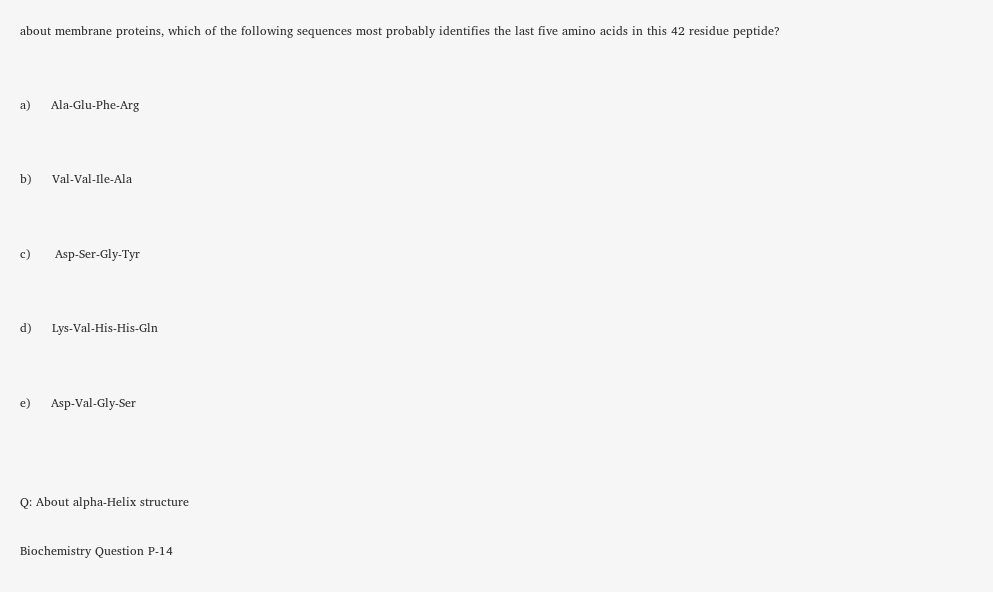about membrane proteins, which of the following sequences most probably identifies the last five amino acids in this 42 residue peptide?


a)     Ala-Glu-Phe-Arg


b)     Val-Val-Ile-Ala


c)      Asp-Ser-Gly-Tyr


d)     Lys-Val-His-His-Gln


e)     Asp-Val-Gly-Ser



Q: About alpha-Helix structure

Biochemistry Question P-14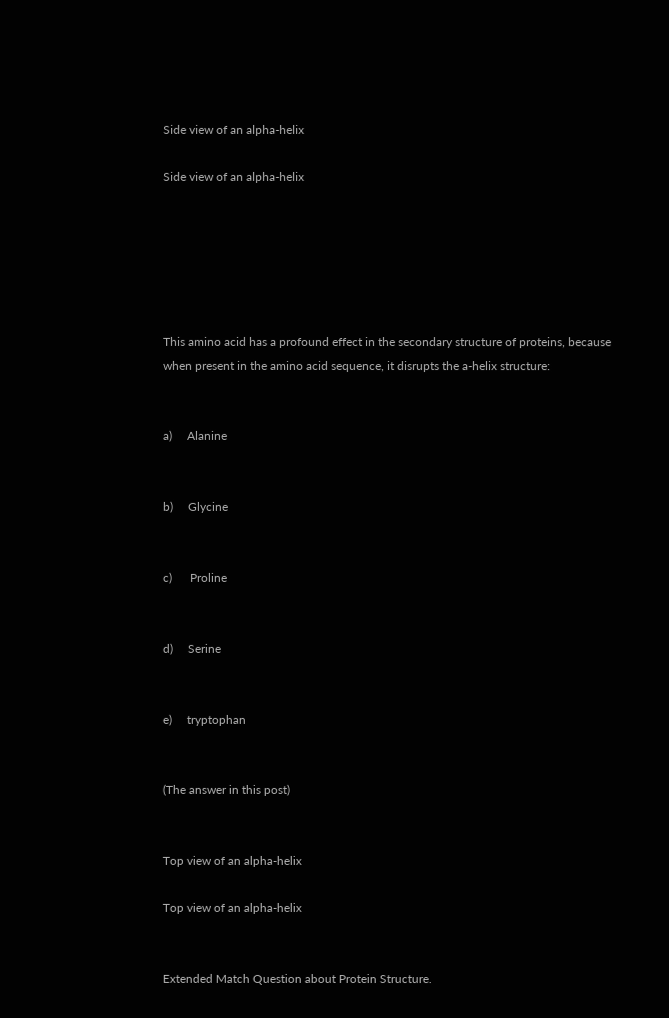Side view of an alpha-helix

Side view of an alpha-helix






This amino acid has a profound effect in the secondary structure of proteins, because when present in the amino acid sequence, it disrupts the a-helix structure:


a)     Alanine


b)     Glycine


c)      Proline


d)     Serine


e)     tryptophan


(The answer in this post)


Top view of an alpha-helix

Top view of an alpha-helix


Extended Match Question about Protein Structure.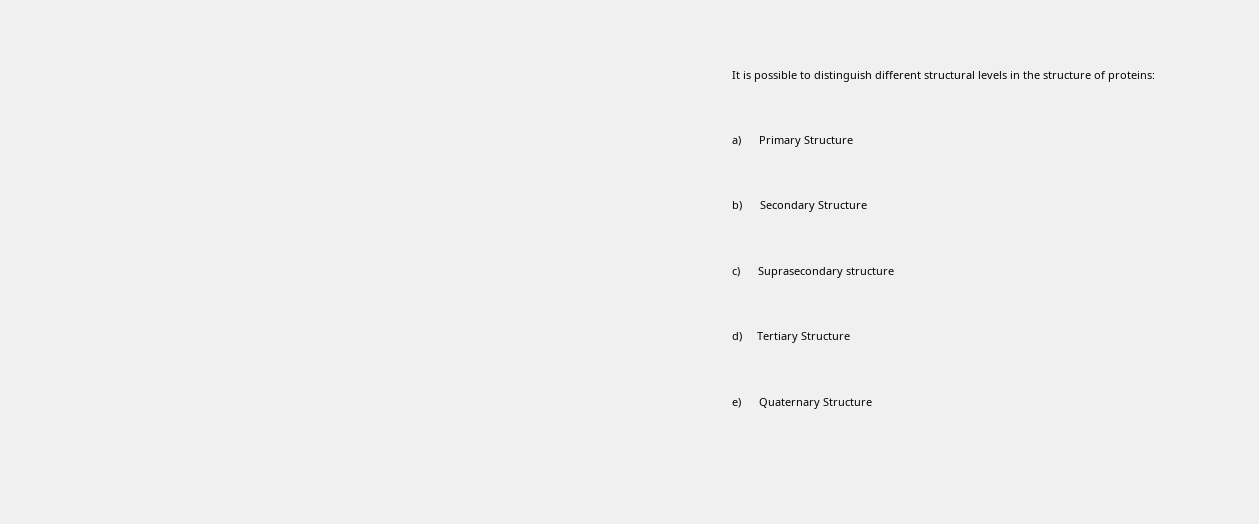It is possible to distinguish different structural levels in the structure of proteins:


a)      Primary Structure


b)      Secondary Structure


c)      Suprasecondary structure


d)     Tertiary Structure


e)      Quaternary Structure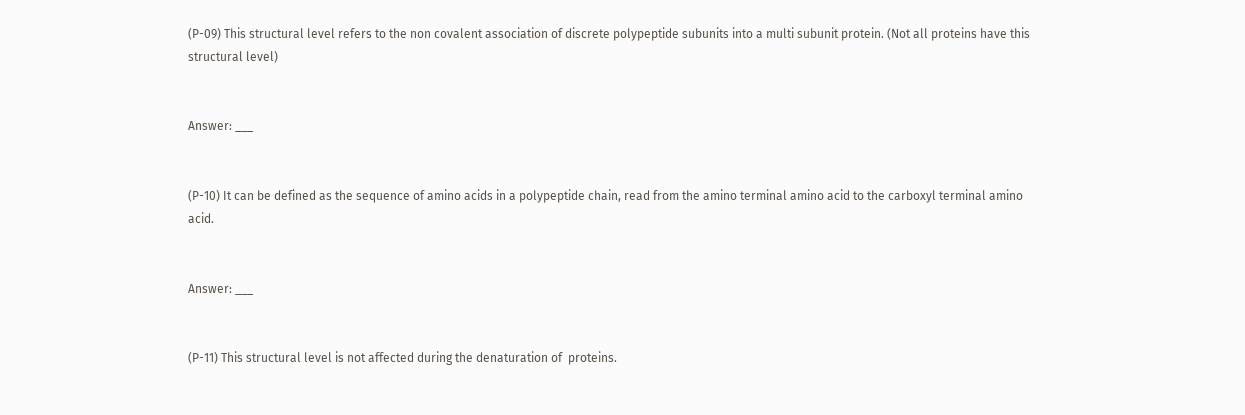(P-09) This structural level refers to the non covalent association of discrete polypeptide subunits into a multi subunit protein. (Not all proteins have this structural level)


Answer: ___


(P-10) It can be defined as the sequence of amino acids in a polypeptide chain, read from the amino terminal amino acid to the carboxyl terminal amino acid.


Answer: ___


(P-11) This structural level is not affected during the denaturation of  proteins.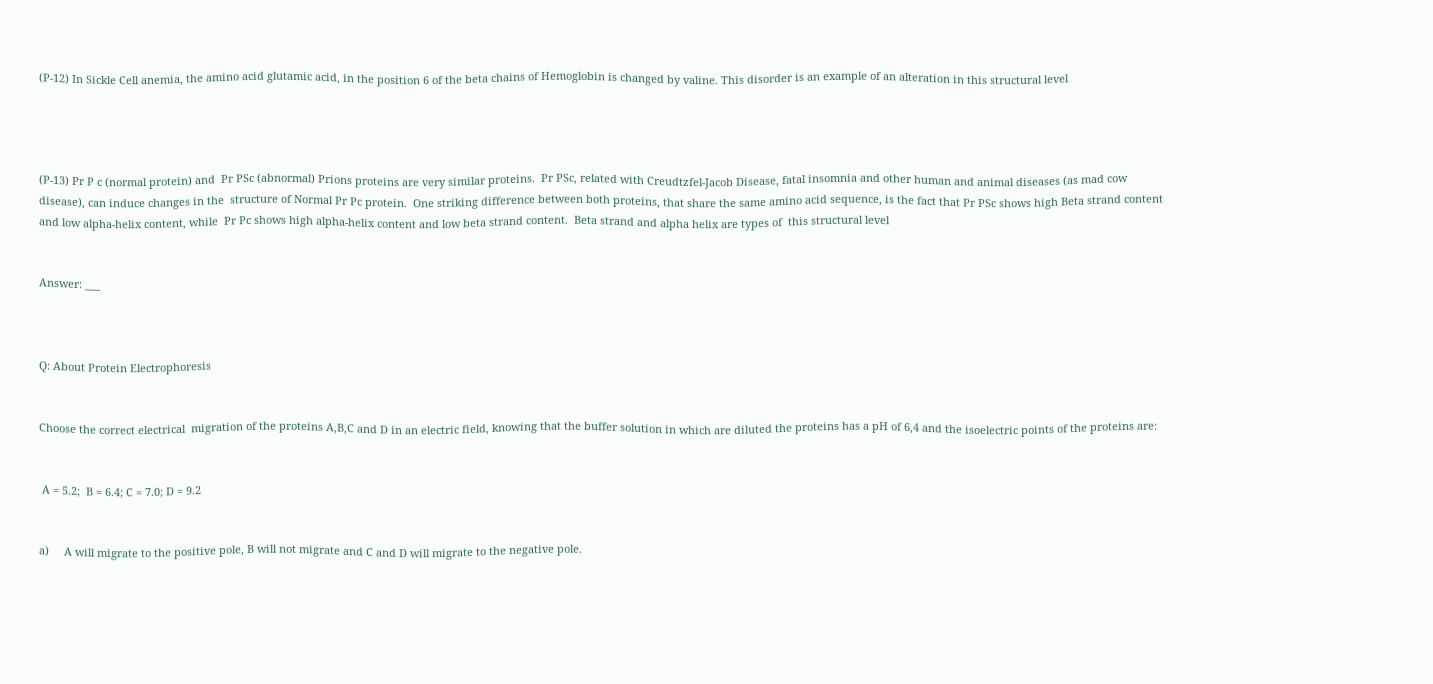(P-12) In Sickle Cell anemia, the amino acid glutamic acid, in the position 6 of the beta chains of Hemoglobin is changed by valine. This disorder is an example of an alteration in this structural level




(P-13) Pr P c (normal protein) and  Pr PSc (abnormal) Prions proteins are very similar proteins.  Pr PSc, related with Creudtzfel-Jacob Disease, fatal insomnia and other human and animal diseases (as mad cow disease), can induce changes in the  structure of Normal Pr Pc protein.  One striking difference between both proteins, that share the same amino acid sequence, is the fact that Pr PSc shows high Beta strand content and low alpha-helix content, while  Pr Pc shows high alpha-helix content and low beta strand content.  Beta strand and alpha helix are types of  this structural level


Answer: ___



Q: About Protein Electrophoresis


Choose the correct electrical  migration of the proteins A,B,C and D in an electric field, knowing that the buffer solution in which are diluted the proteins has a pH of 6,4 and the isoelectric points of the proteins are:


 A = 5.2;  B = 6.4; C = 7.0; D = 9.2


a)     A will migrate to the positive pole, B will not migrate and C and D will migrate to the negative pole.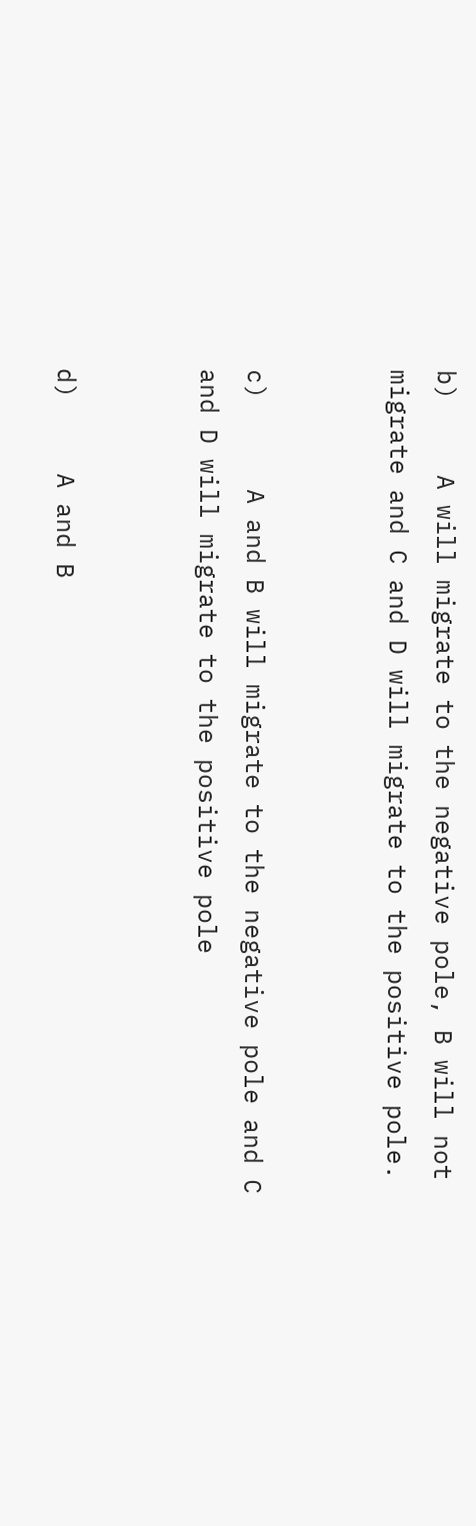b)     A will migrate to the negative pole, B will not migrate and C and D will migrate to the positive pole.


c)      A and B will migrate to the negative pole and C and D will migrate to the positive pole


d)     A and B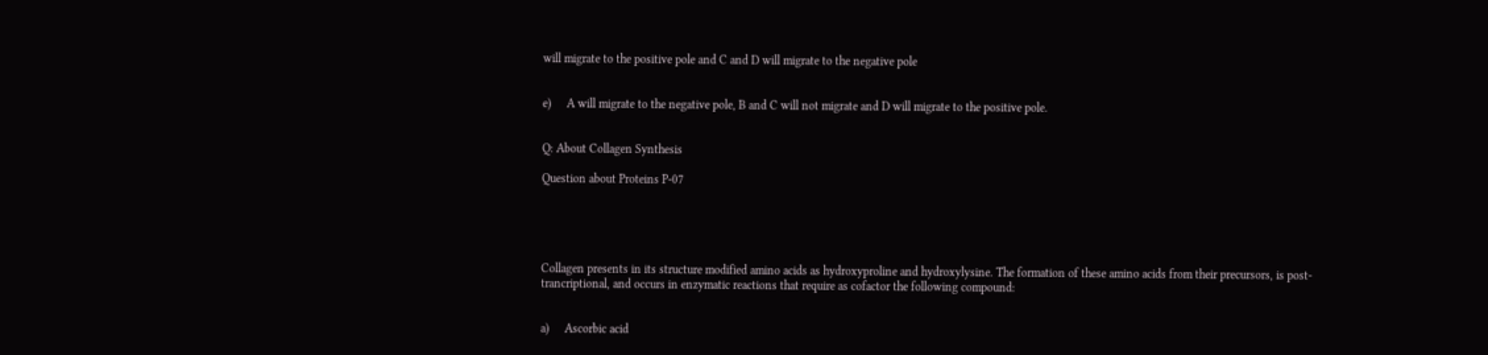will migrate to the positive pole and C and D will migrate to the negative pole


e)     A will migrate to the negative pole, B and C will not migrate and D will migrate to the positive pole.


Q: About Collagen Synthesis

Question about Proteins P-07





Collagen presents in its structure modified amino acids as hydroxyproline and hydroxylysine. The formation of these amino acids from their precursors, is post-trancriptional, and occurs in enzymatic reactions that require as cofactor the following compound:


a)     Ascorbic acid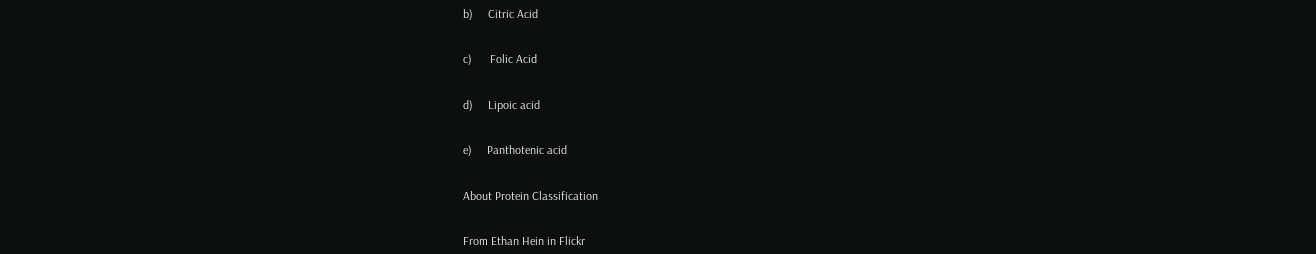b)     Citric Acid


c)      Folic Acid


d)     Lipoic acid


e)     Panthotenic acid


About Protein Classification


From Ethan Hein in Flickr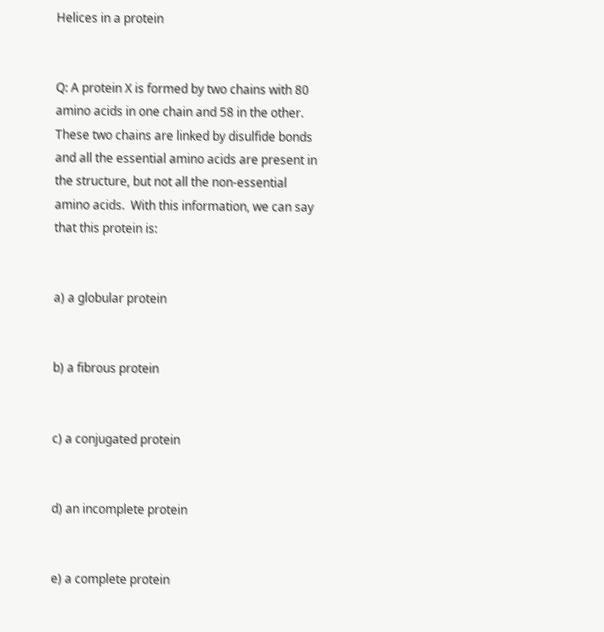Helices in a protein


Q: A protein X is formed by two chains with 80 amino acids in one chain and 58 in the other. These two chains are linked by disulfide bonds and all the essential amino acids are present in the structure, but not all the non-essential amino acids.  With this information, we can say that this protein is:


a) a globular protein


b) a fibrous protein


c) a conjugated protein


d) an incomplete protein


e) a complete protein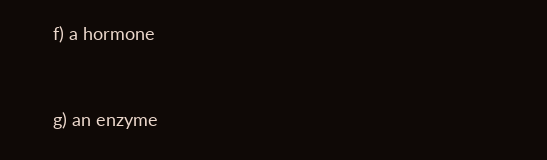f) a hormone


g) an enzyme